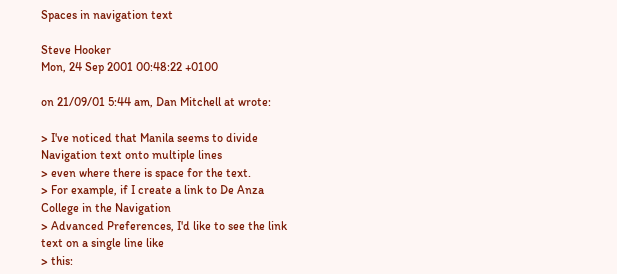Spaces in navigation text

Steve Hooker
Mon, 24 Sep 2001 00:48:22 +0100

on 21/09/01 5:44 am, Dan Mitchell at wrote:

> I've noticed that Manila seems to divide Navigation text onto multiple lines
> even where there is space for the text.
> For example, if I create a link to De Anza College in the Navigation
> Advanced Preferences, I'd like to see the link text on a single line like
> this: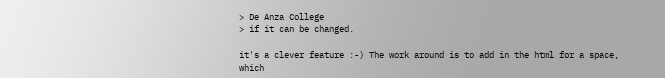> De Anza College
> if it can be changed.

it's a clever feature :-) The work around is to add in the html for a space,
which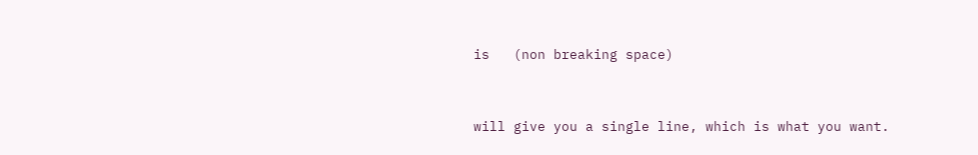is   (non breaking space)


will give you a single line, which is what you want.